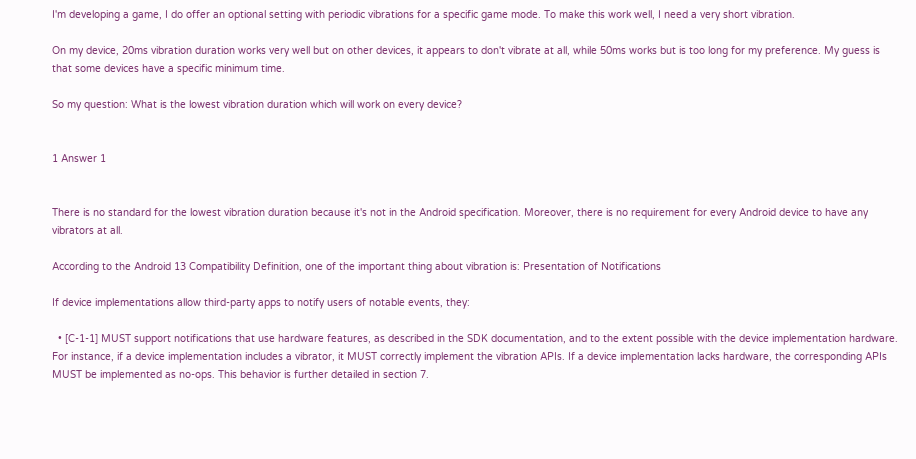I'm developing a game, I do offer an optional setting with periodic vibrations for a specific game mode. To make this work well, I need a very short vibration.

On my device, 20ms vibration duration works very well but on other devices, it appears to don't vibrate at all, while 50ms works but is too long for my preference. My guess is that some devices have a specific minimum time.

So my question: What is the lowest vibration duration which will work on every device?


1 Answer 1


There is no standard for the lowest vibration duration because it's not in the Android specification. Moreover, there is no requirement for every Android device to have any vibrators at all.

According to the Android 13 Compatibility Definition, one of the important thing about vibration is: Presentation of Notifications

If device implementations allow third-party apps to notify users of notable events, they:

  • [C-1-1] MUST support notifications that use hardware features, as described in the SDK documentation, and to the extent possible with the device implementation hardware. For instance, if a device implementation includes a vibrator, it MUST correctly implement the vibration APIs. If a device implementation lacks hardware, the corresponding APIs MUST be implemented as no-ops. This behavior is further detailed in section 7.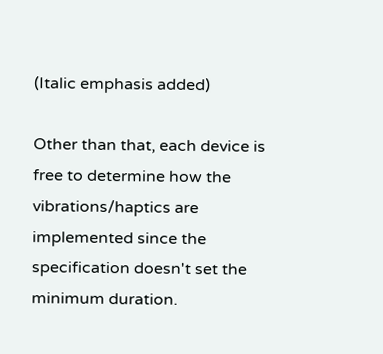(Italic emphasis added)

Other than that, each device is free to determine how the vibrations/haptics are implemented since the specification doesn't set the minimum duration.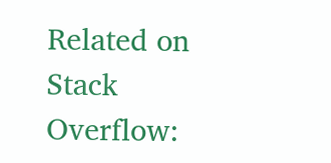Related on Stack Overflow: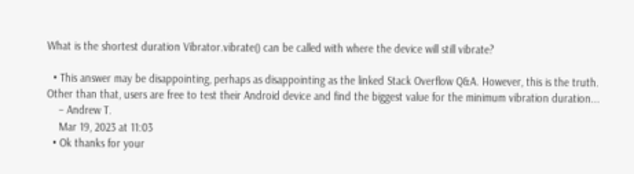What is the shortest duration Vibrator.vibrate() can be called with where the device will still vibrate?

  • This answer may be disappointing, perhaps as disappointing as the linked Stack Overflow Q&A. However, this is the truth. Other than that, users are free to test their Android device and find the biggest value for the minimum vibration duration...
    – Andrew T.
    Mar 19, 2023 at 11:03
  • Ok thanks for your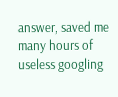answer, saved me many hours of useless googling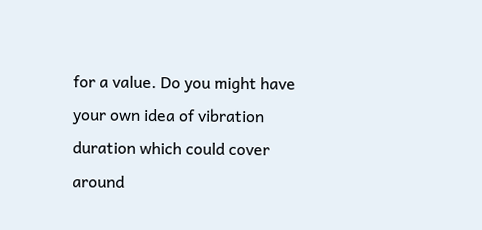for a value. Do you might have your own idea of vibration duration which could cover around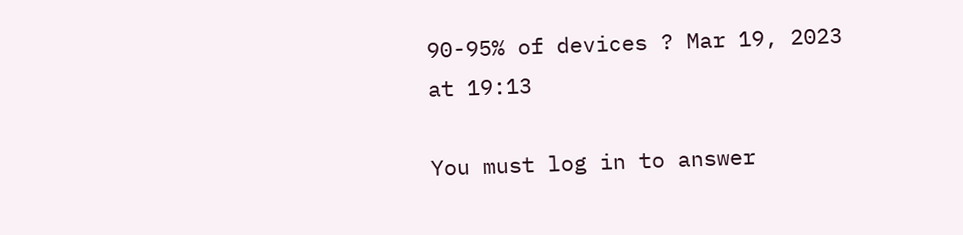90-95% of devices ? Mar 19, 2023 at 19:13

You must log in to answer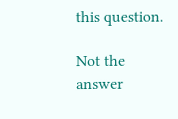this question.

Not the answer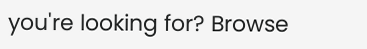you're looking for? Browse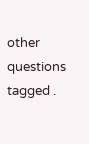other questions tagged .